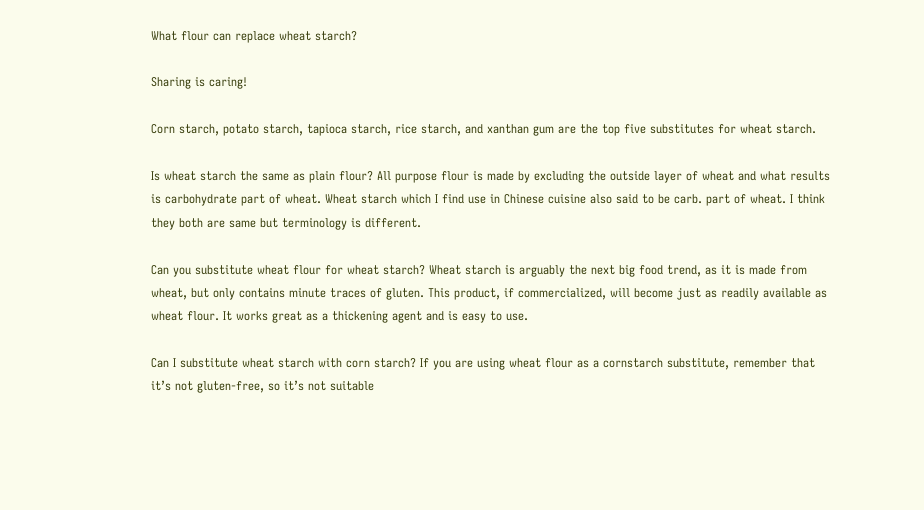What flour can replace wheat starch?

Sharing is caring!

Corn starch, potato starch, tapioca starch, rice starch, and xanthan gum are the top five substitutes for wheat starch.

Is wheat starch the same as plain flour? All purpose flour is made by excluding the outside layer of wheat and what results is carbohydrate part of wheat. Wheat starch which I find use in Chinese cuisine also said to be carb. part of wheat. I think they both are same but terminology is different.

Can you substitute wheat flour for wheat starch? Wheat starch is arguably the next big food trend, as it is made from wheat, but only contains minute traces of gluten. This product, if commercialized, will become just as readily available as wheat flour. It works great as a thickening agent and is easy to use.

Can I substitute wheat starch with corn starch? If you are using wheat flour as a cornstarch substitute, remember that it’s not gluten-free, so it’s not suitable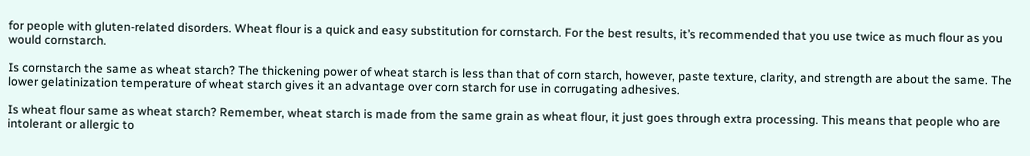for people with gluten-related disorders. Wheat flour is a quick and easy substitution for cornstarch. For the best results, it’s recommended that you use twice as much flour as you would cornstarch.

Is cornstarch the same as wheat starch? The thickening power of wheat starch is less than that of corn starch, however, paste texture, clarity, and strength are about the same. The lower gelatinization temperature of wheat starch gives it an advantage over corn starch for use in corrugating adhesives.

Is wheat flour same as wheat starch? Remember, wheat starch is made from the same grain as wheat flour, it just goes through extra processing. This means that people who are intolerant or allergic to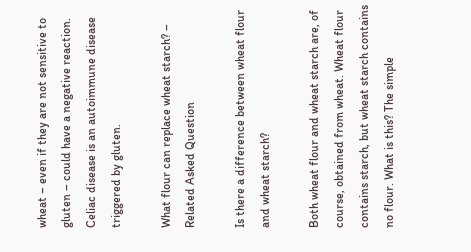wheat – even if they are not sensitive to gluten – could have a negative reaction. Celiac disease is an autoimmune disease triggered by gluten.

What flour can replace wheat starch? – Related Asked Question

Is there a difference between wheat flour and wheat starch?

Both wheat flour and wheat starch are, of course, obtained from wheat. Wheat flour contains starch, but wheat starch contains no flour. What is this? The simple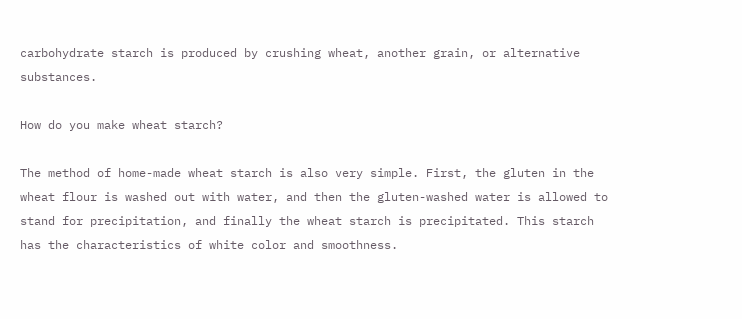carbohydrate starch is produced by crushing wheat, another grain, or alternative substances.

How do you make wheat starch?

The method of home-made wheat starch is also very simple. First, the gluten in the wheat flour is washed out with water, and then the gluten-washed water is allowed to stand for precipitation, and finally the wheat starch is precipitated. This starch has the characteristics of white color and smoothness.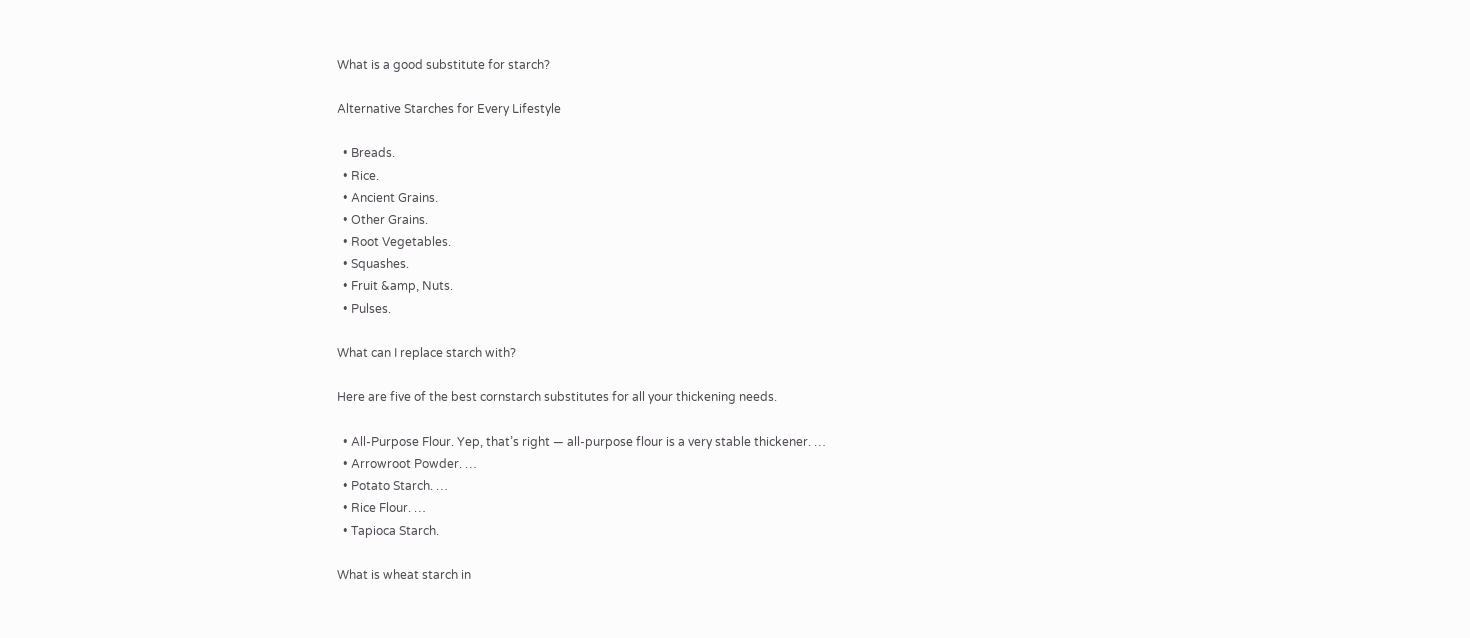What is a good substitute for starch?

Alternative Starches for Every Lifestyle

  • Breads.
  • Rice.
  • Ancient Grains.
  • Other Grains.
  • Root Vegetables.
  • Squashes.
  • Fruit &amp, Nuts.
  • Pulses.

What can I replace starch with?

Here are five of the best cornstarch substitutes for all your thickening needs.

  • All-Purpose Flour. Yep, that’s right — all-purpose flour is a very stable thickener. …
  • Arrowroot Powder. …
  • Potato Starch. …
  • Rice Flour. …
  • Tapioca Starch.

What is wheat starch in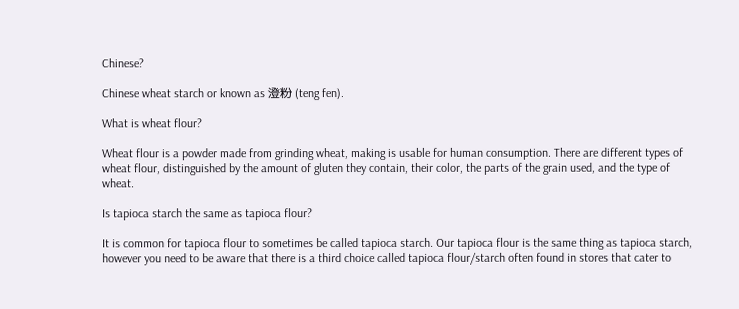Chinese?

Chinese wheat starch or known as 澄粉 (teng fen).

What is wheat flour?

Wheat flour is a powder made from grinding wheat, making is usable for human consumption. There are different types of wheat flour, distinguished by the amount of gluten they contain, their color, the parts of the grain used, and the type of wheat.

Is tapioca starch the same as tapioca flour?

It is common for tapioca flour to sometimes be called tapioca starch. Our tapioca flour is the same thing as tapioca starch, however you need to be aware that there is a third choice called tapioca flour/starch often found in stores that cater to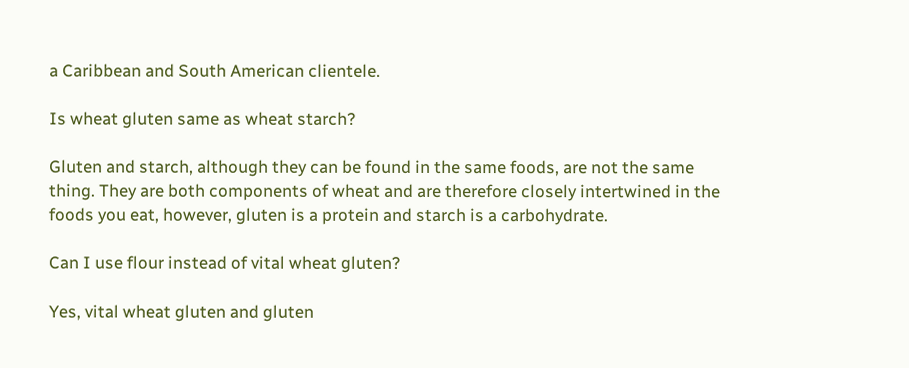a Caribbean and South American clientele.

Is wheat gluten same as wheat starch?

Gluten and starch, although they can be found in the same foods, are not the same thing. They are both components of wheat and are therefore closely intertwined in the foods you eat, however, gluten is a protein and starch is a carbohydrate.

Can I use flour instead of vital wheat gluten?

Yes, vital wheat gluten and gluten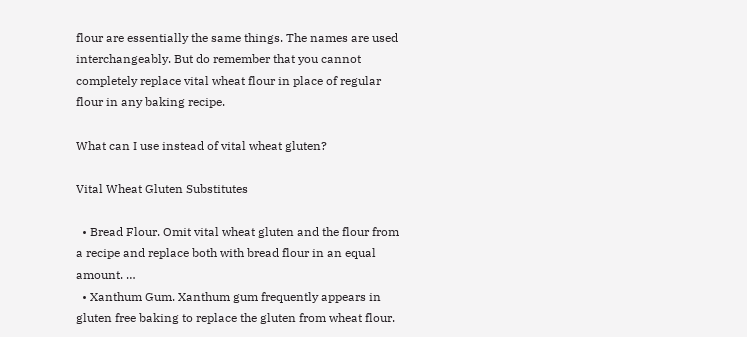flour are essentially the same things. The names are used interchangeably. But do remember that you cannot completely replace vital wheat flour in place of regular flour in any baking recipe.

What can I use instead of vital wheat gluten?

Vital Wheat Gluten Substitutes

  • Bread Flour. Omit vital wheat gluten and the flour from a recipe and replace both with bread flour in an equal amount. …
  • Xanthum Gum. Xanthum gum frequently appears in gluten free baking to replace the gluten from wheat flour.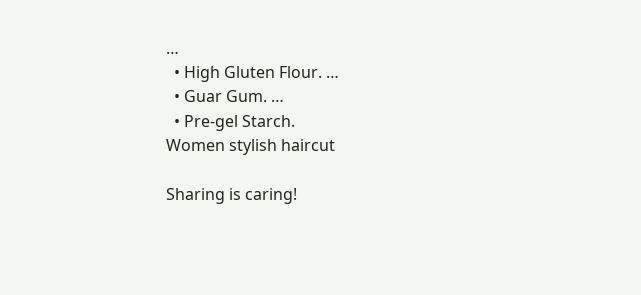…
  • High Gluten Flour. …
  • Guar Gum. …
  • Pre-gel Starch.
Women stylish haircut

Sharing is caring!